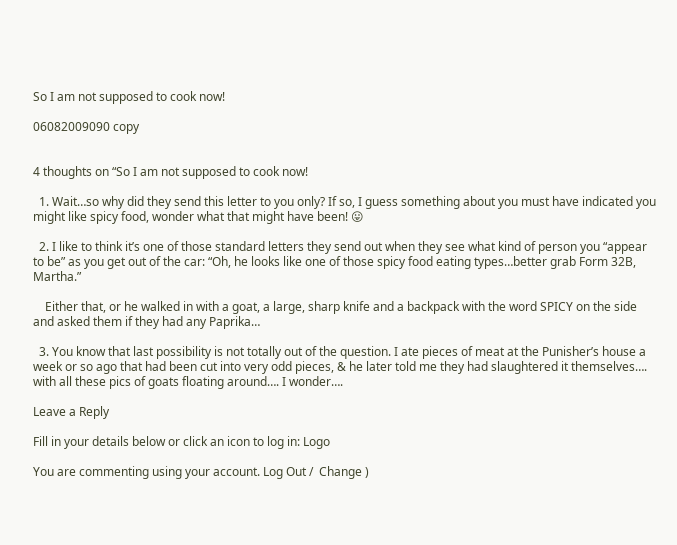So I am not supposed to cook now!

06082009090 copy


4 thoughts on “So I am not supposed to cook now!

  1. Wait…so why did they send this letter to you only? If so, I guess something about you must have indicated you might like spicy food, wonder what that might have been! 😛

  2. I like to think it’s one of those standard letters they send out when they see what kind of person you “appear to be” as you get out of the car: “Oh, he looks like one of those spicy food eating types…better grab Form 32B, Martha.”

    Either that, or he walked in with a goat, a large, sharp knife and a backpack with the word SPICY on the side and asked them if they had any Paprika…

  3. You know that last possibility is not totally out of the question. I ate pieces of meat at the Punisher’s house a week or so ago that had been cut into very odd pieces, & he later told me they had slaughtered it themselves…. with all these pics of goats floating around…. I wonder….

Leave a Reply

Fill in your details below or click an icon to log in: Logo

You are commenting using your account. Log Out /  Change )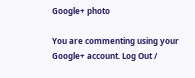Google+ photo

You are commenting using your Google+ account. Log Out /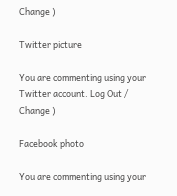Change )

Twitter picture

You are commenting using your Twitter account. Log Out /  Change )

Facebook photo

You are commenting using your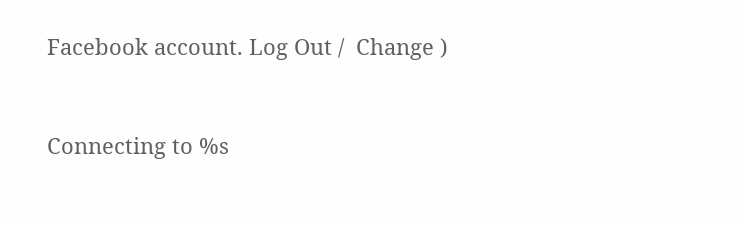Facebook account. Log Out /  Change )


Connecting to %s